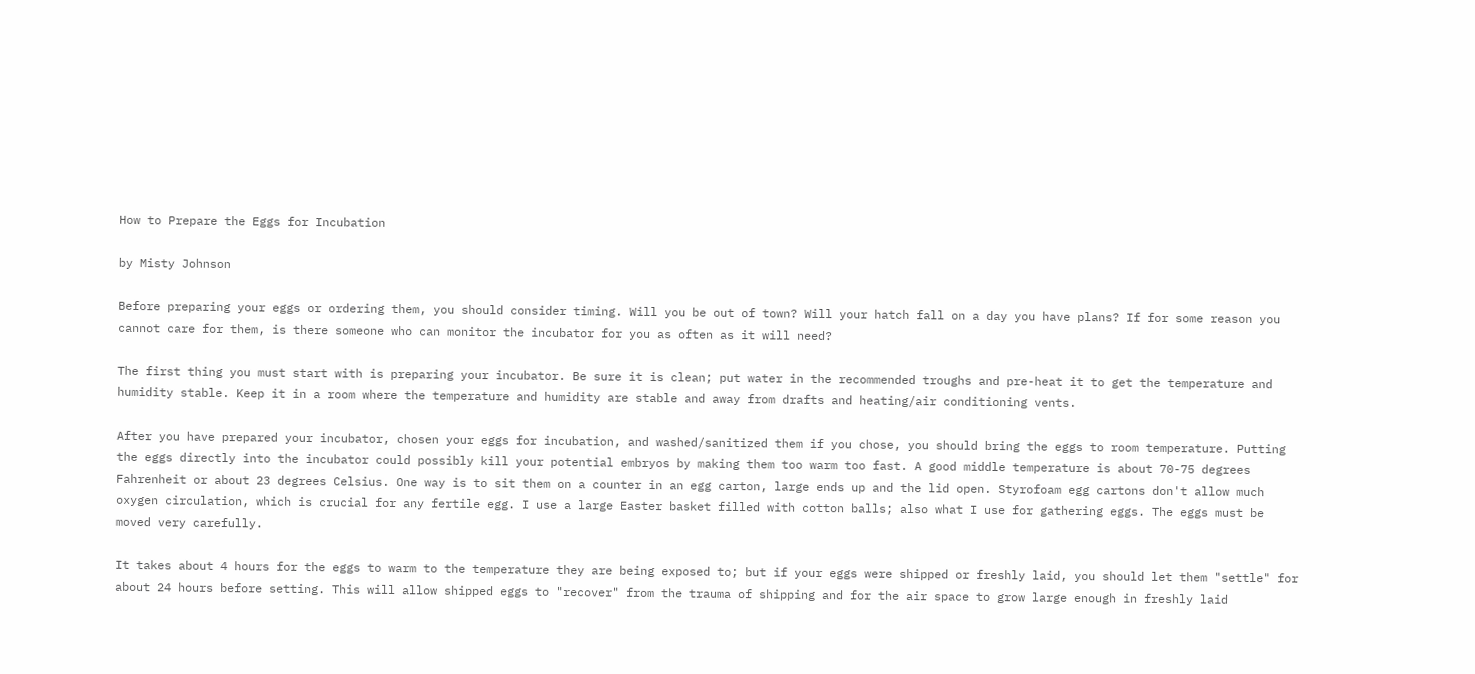How to Prepare the Eggs for Incubation

by Misty Johnson

Before preparing your eggs or ordering them, you should consider timing. Will you be out of town? Will your hatch fall on a day you have plans? If for some reason you cannot care for them, is there someone who can monitor the incubator for you as often as it will need?

The first thing you must start with is preparing your incubator. Be sure it is clean; put water in the recommended troughs and pre-heat it to get the temperature and humidity stable. Keep it in a room where the temperature and humidity are stable and away from drafts and heating/air conditioning vents.

After you have prepared your incubator, chosen your eggs for incubation, and washed/sanitized them if you chose, you should bring the eggs to room temperature. Putting the eggs directly into the incubator could possibly kill your potential embryos by making them too warm too fast. A good middle temperature is about 70-75 degrees Fahrenheit or about 23 degrees Celsius. One way is to sit them on a counter in an egg carton, large ends up and the lid open. Styrofoam egg cartons don't allow much oxygen circulation, which is crucial for any fertile egg. I use a large Easter basket filled with cotton balls; also what I use for gathering eggs. The eggs must be moved very carefully.

It takes about 4 hours for the eggs to warm to the temperature they are being exposed to; but if your eggs were shipped or freshly laid, you should let them "settle" for about 24 hours before setting. This will allow shipped eggs to "recover" from the trauma of shipping and for the air space to grow large enough in freshly laid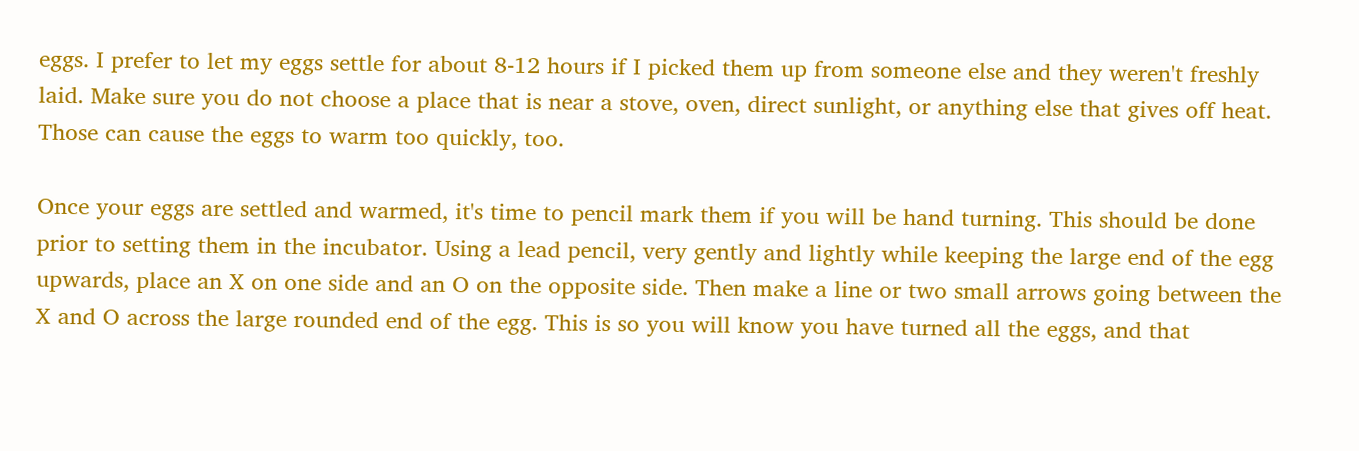eggs. I prefer to let my eggs settle for about 8-12 hours if I picked them up from someone else and they weren't freshly laid. Make sure you do not choose a place that is near a stove, oven, direct sunlight, or anything else that gives off heat. Those can cause the eggs to warm too quickly, too.

Once your eggs are settled and warmed, it's time to pencil mark them if you will be hand turning. This should be done prior to setting them in the incubator. Using a lead pencil, very gently and lightly while keeping the large end of the egg upwards, place an X on one side and an O on the opposite side. Then make a line or two small arrows going between the X and O across the large rounded end of the egg. This is so you will know you have turned all the eggs, and that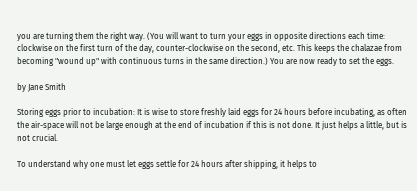you are turning them the right way. (You will want to turn your eggs in opposite directions each time: clockwise on the first turn of the day, counter-clockwise on the second, etc. This keeps the chalazae from becoming "wound up" with continuous turns in the same direction.) You are now ready to set the eggs.

by Jane Smith

Storing eggs prior to incubation: It is wise to store freshly laid eggs for 24 hours before incubating, as often the air-space will not be large enough at the end of incubation if this is not done. It just helps a little, but is not crucial.

To understand why one must let eggs settle for 24 hours after shipping, it helps to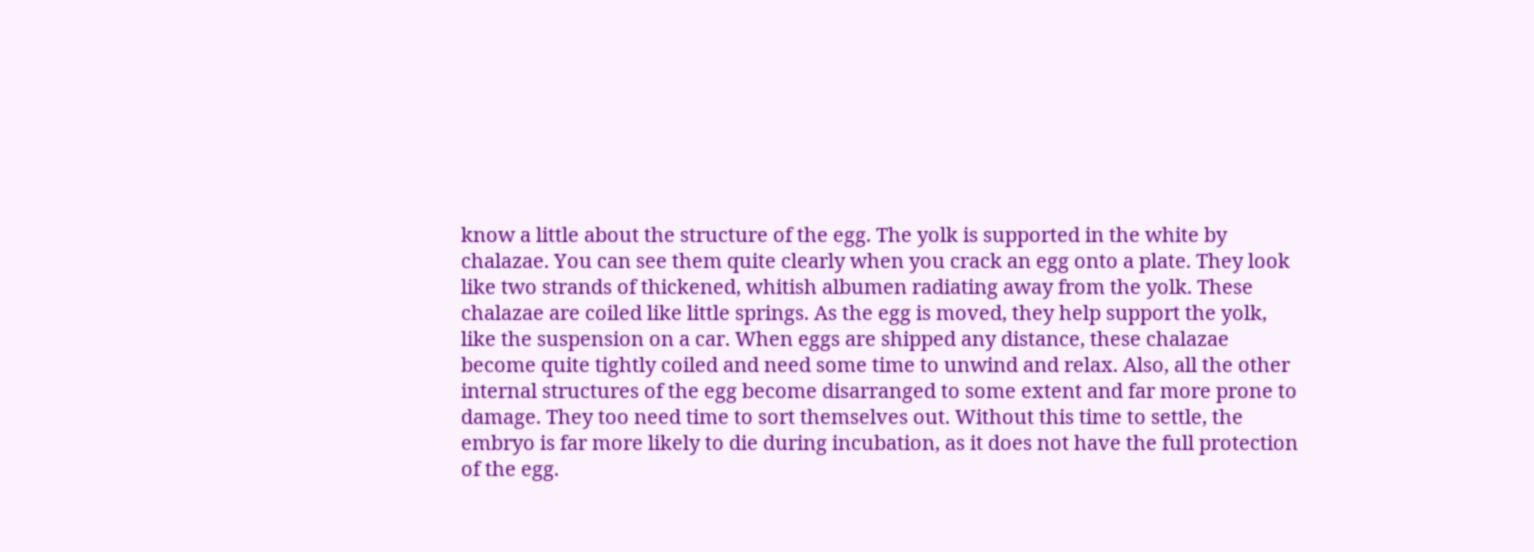know a little about the structure of the egg. The yolk is supported in the white by chalazae. You can see them quite clearly when you crack an egg onto a plate. They look like two strands of thickened, whitish albumen radiating away from the yolk. These chalazae are coiled like little springs. As the egg is moved, they help support the yolk, like the suspension on a car. When eggs are shipped any distance, these chalazae become quite tightly coiled and need some time to unwind and relax. Also, all the other internal structures of the egg become disarranged to some extent and far more prone to damage. They too need time to sort themselves out. Without this time to settle, the embryo is far more likely to die during incubation, as it does not have the full protection of the egg.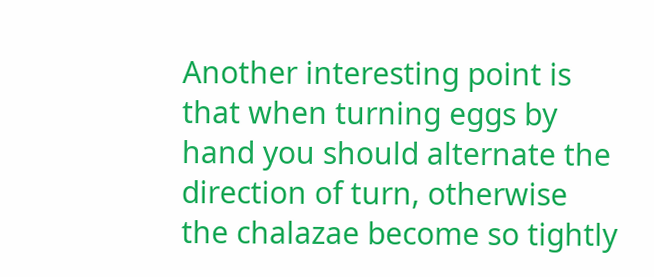Another interesting point is that when turning eggs by hand you should alternate the direction of turn, otherwise the chalazae become so tightly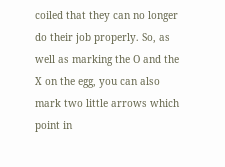coiled that they can no longer do their job properly. So, as well as marking the O and the X on the egg, you can also mark two little arrows which point in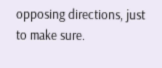opposing directions, just to make sure.